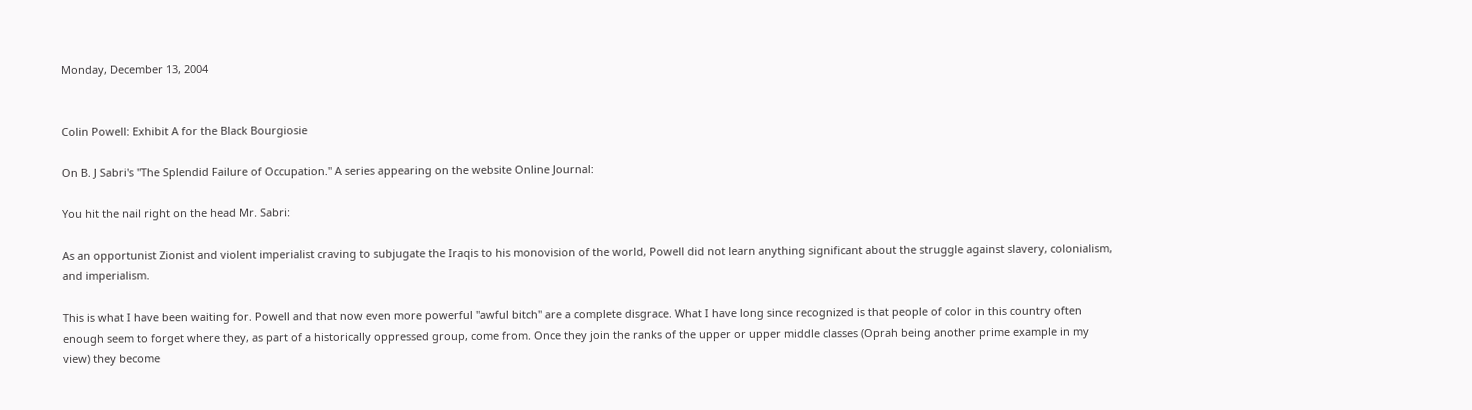Monday, December 13, 2004


Colin Powell: Exhibit A for the Black Bourgiosie

On B. J Sabri's "The Splendid Failure of Occupation." A series appearing on the website Online Journal:

You hit the nail right on the head Mr. Sabri:

As an opportunist Zionist and violent imperialist craving to subjugate the Iraqis to his monovision of the world, Powell did not learn anything significant about the struggle against slavery, colonialism, and imperialism.

This is what I have been waiting for. Powell and that now even more powerful "awful bitch" are a complete disgrace. What I have long since recognized is that people of color in this country often enough seem to forget where they, as part of a historically oppressed group, come from. Once they join the ranks of the upper or upper middle classes (Oprah being another prime example in my view) they become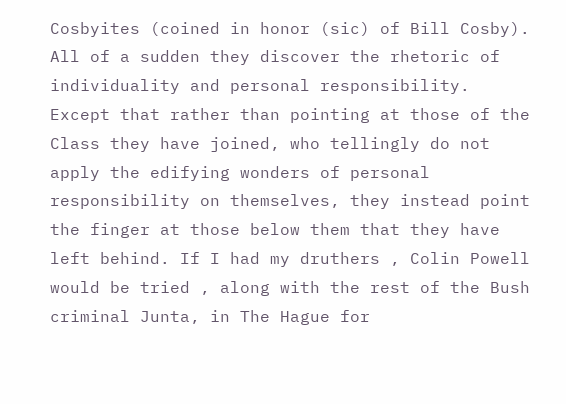Cosbyites (coined in honor (sic) of Bill Cosby). All of a sudden they discover the rhetoric of individuality and personal responsibility. Except that rather than pointing at those of the Class they have joined, who tellingly do not apply the edifying wonders of personal responsibility on themselves, they instead point the finger at those below them that they have left behind. If I had my druthers , Colin Powell would be tried , along with the rest of the Bush criminal Junta, in The Hague for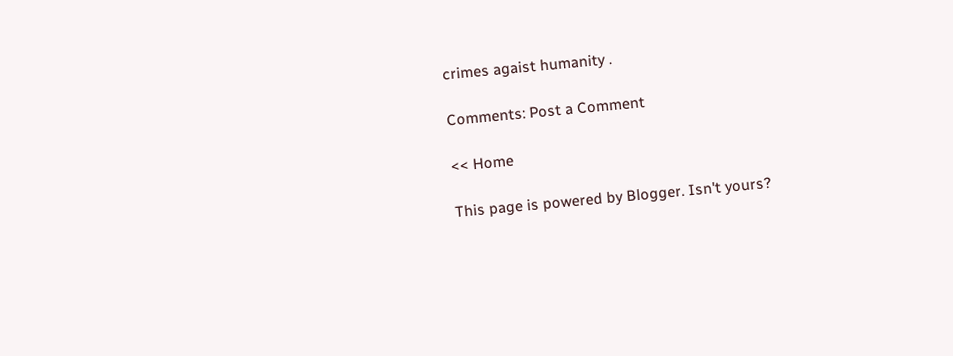crimes agaist humanity .

Comments: Post a Comment

<< Home

This page is powered by Blogger. Isn't yours?